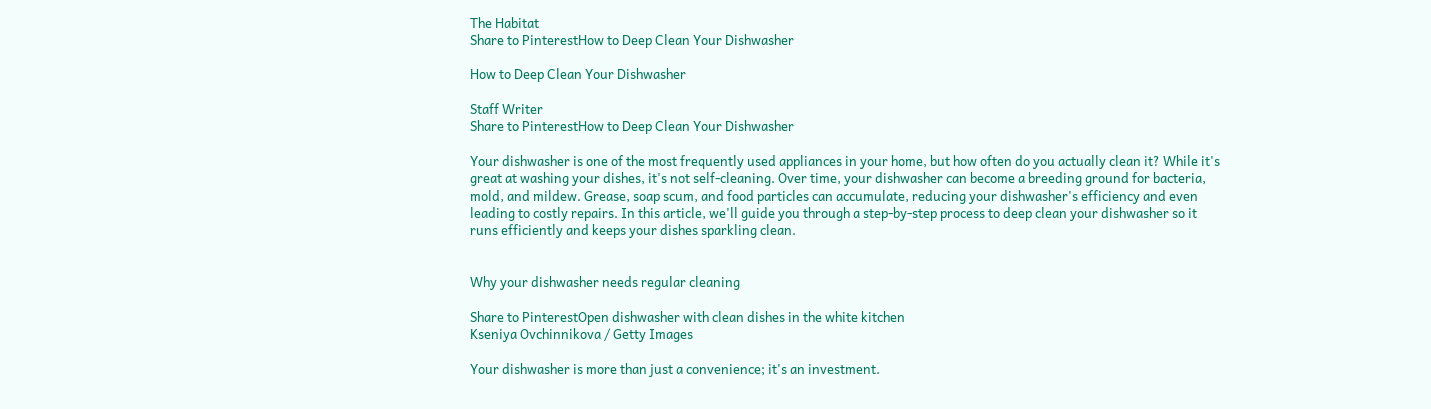The Habitat
Share to PinterestHow to Deep Clean Your Dishwasher

How to Deep Clean Your Dishwasher

Staff Writer
Share to PinterestHow to Deep Clean Your Dishwasher

Your dishwasher is one of the most frequently used appliances in your home, but how often do you actually clean it? While it's great at washing your dishes, it's not self-cleaning. Over time, your dishwasher can become a breeding ground for bacteria, mold, and mildew. Grease, soap scum, and food particles can accumulate, reducing your dishwasher's efficiency and even leading to costly repairs. In this article, we'll guide you through a step-by-step process to deep clean your dishwasher so it runs efficiently and keeps your dishes sparkling clean.


Why your dishwasher needs regular cleaning

Share to PinterestOpen dishwasher with clean dishes in the white kitchen
Kseniya Ovchinnikova / Getty Images

Your dishwasher is more than just a convenience; it's an investment.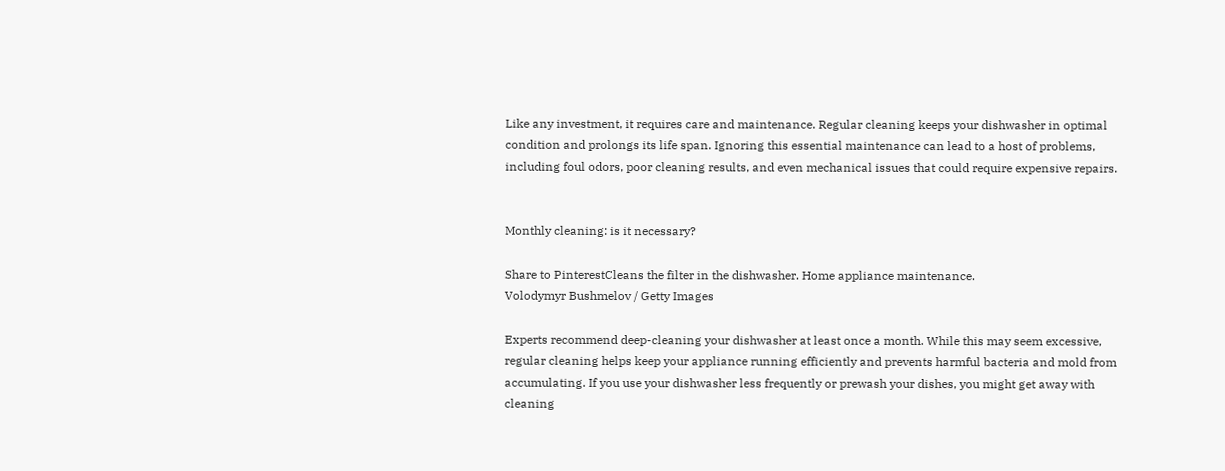Like any investment, it requires care and maintenance. Regular cleaning keeps your dishwasher in optimal condition and prolongs its life span. Ignoring this essential maintenance can lead to a host of problems, including foul odors, poor cleaning results, and even mechanical issues that could require expensive repairs.


Monthly cleaning: is it necessary?

Share to PinterestCleans the filter in the dishwasher. Home appliance maintenance.
Volodymyr Bushmelov / Getty Images

Experts recommend deep-cleaning your dishwasher at least once a month. While this may seem excessive, regular cleaning helps keep your appliance running efficiently and prevents harmful bacteria and mold from accumulating. If you use your dishwasher less frequently or prewash your dishes, you might get away with cleaning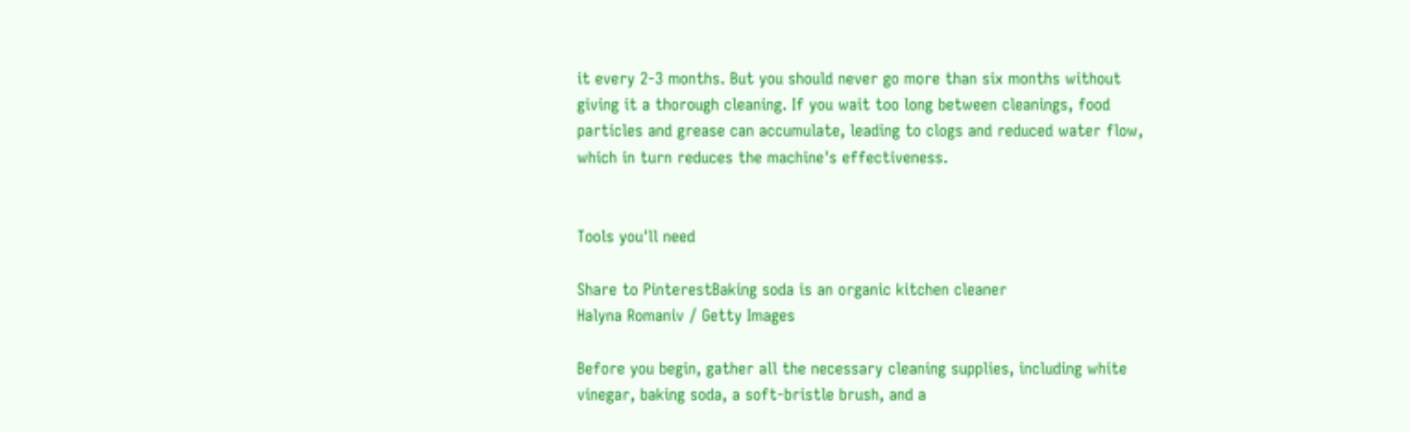it every 2-3 months. But you should never go more than six months without giving it a thorough cleaning. If you wait too long between cleanings, food particles and grease can accumulate, leading to clogs and reduced water flow, which in turn reduces the machine's effectiveness.


Tools you'll need

Share to PinterestBaking soda is an organic kitchen cleaner
Halyna Romaniv / Getty Images

Before you begin, gather all the necessary cleaning supplies, including white vinegar, baking soda, a soft-bristle brush, and a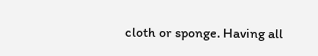cloth or sponge. Having all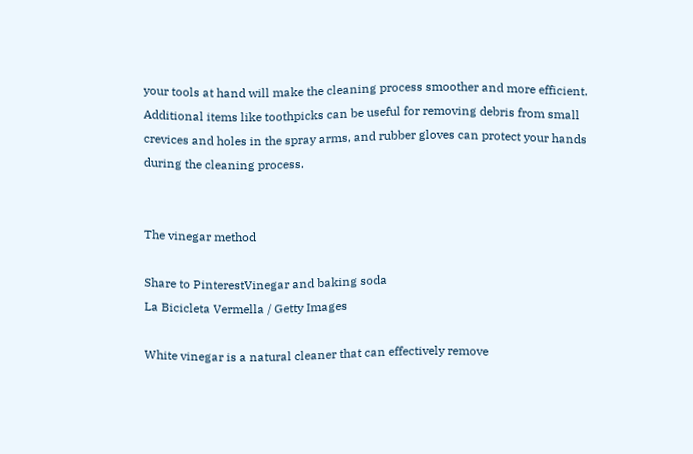your tools at hand will make the cleaning process smoother and more efficient. Additional items like toothpicks can be useful for removing debris from small crevices and holes in the spray arms, and rubber gloves can protect your hands during the cleaning process.


The vinegar method

Share to PinterestVinegar and baking soda
La Bicicleta Vermella / Getty Images

White vinegar is a natural cleaner that can effectively remove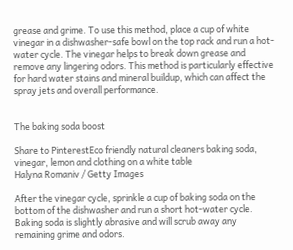grease and grime. To use this method, place a cup of white vinegar in a dishwasher-safe bowl on the top rack and run a hot-water cycle. The vinegar helps to break down grease and remove any lingering odors. This method is particularly effective for hard water stains and mineral buildup, which can affect the spray jets and overall performance.


The baking soda boost

Share to PinterestEco friendly natural cleaners baking soda, vinegar, lemon and clothing on a white table
Halyna Romaniv / Getty Images

After the vinegar cycle, sprinkle a cup of baking soda on the bottom of the dishwasher and run a short hot-water cycle. Baking soda is slightly abrasive and will scrub away any remaining grime and odors.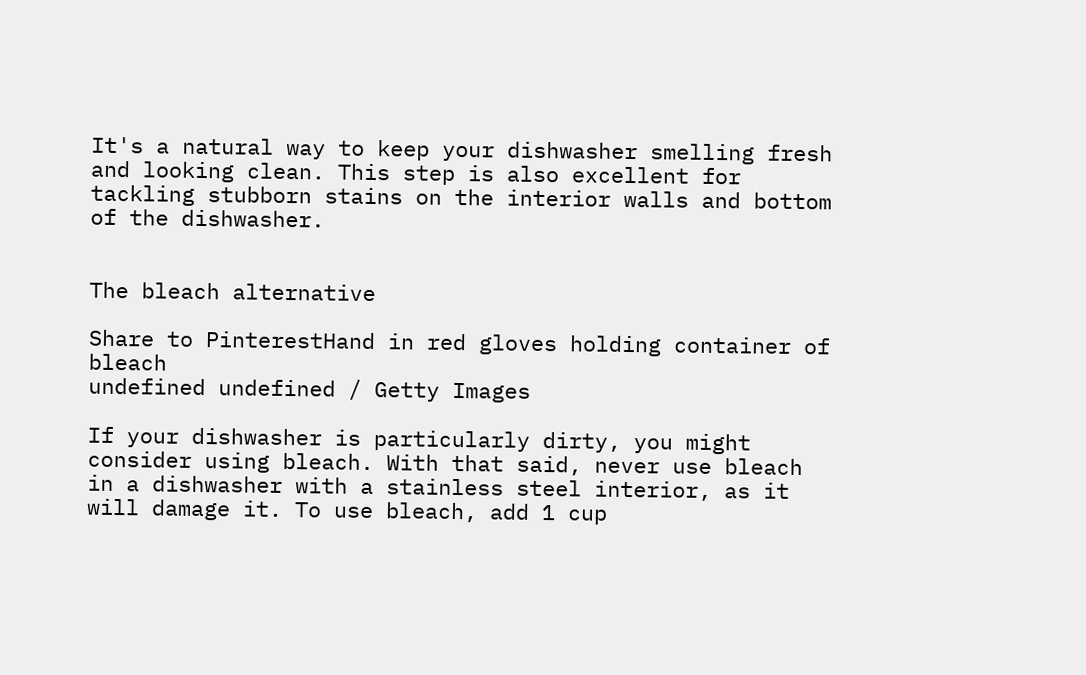It's a natural way to keep your dishwasher smelling fresh and looking clean. This step is also excellent for tackling stubborn stains on the interior walls and bottom of the dishwasher.


The bleach alternative

Share to PinterestHand in red gloves holding container of bleach
undefined undefined / Getty Images

If your dishwasher is particularly dirty, you might consider using bleach. With that said, never use bleach in a dishwasher with a stainless steel interior, as it will damage it. To use bleach, add 1 cup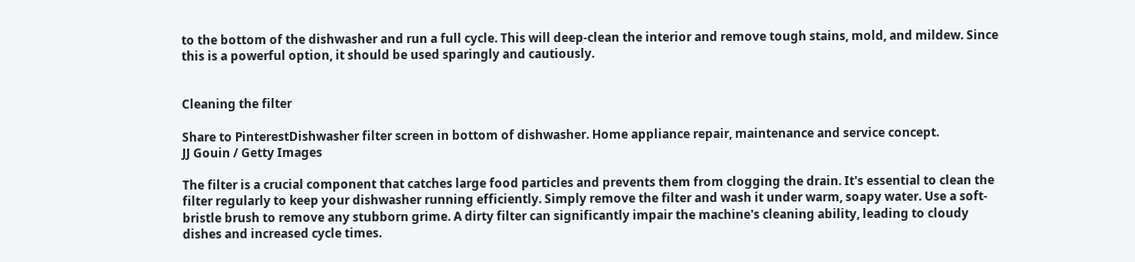to the bottom of the dishwasher and run a full cycle. This will deep-clean the interior and remove tough stains, mold, and mildew. Since this is a powerful option, it should be used sparingly and cautiously.


Cleaning the filter

Share to PinterestDishwasher filter screen in bottom of dishwasher. Home appliance repair, maintenance and service concept.
JJ Gouin / Getty Images

The filter is a crucial component that catches large food particles and prevents them from clogging the drain. It's essential to clean the filter regularly to keep your dishwasher running efficiently. Simply remove the filter and wash it under warm, soapy water. Use a soft-bristle brush to remove any stubborn grime. A dirty filter can significantly impair the machine's cleaning ability, leading to cloudy dishes and increased cycle times.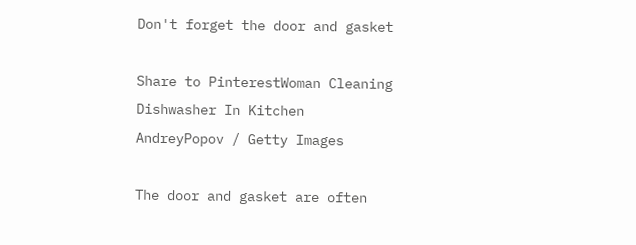Don't forget the door and gasket

Share to PinterestWoman Cleaning Dishwasher In Kitchen
AndreyPopov / Getty Images

The door and gasket are often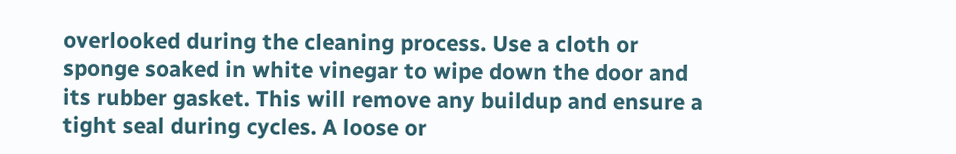overlooked during the cleaning process. Use a cloth or sponge soaked in white vinegar to wipe down the door and its rubber gasket. This will remove any buildup and ensure a tight seal during cycles. A loose or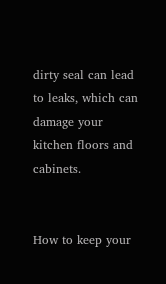dirty seal can lead to leaks, which can damage your kitchen floors and cabinets.


How to keep your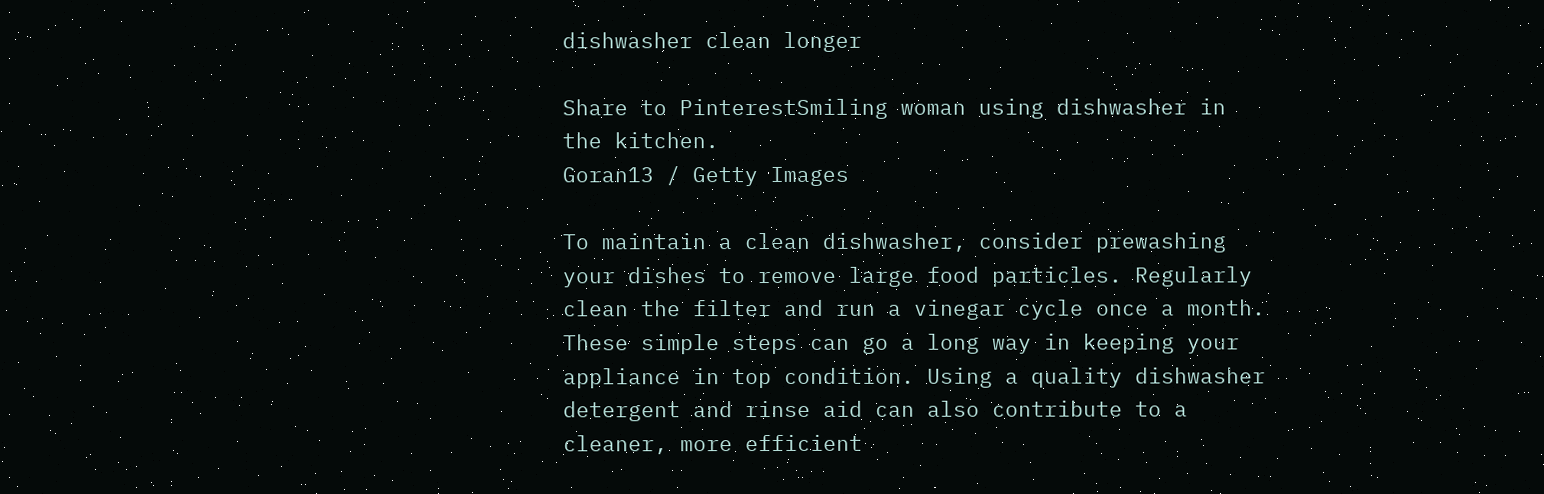dishwasher clean longer

Share to PinterestSmiling woman using dishwasher in the kitchen.
Goran13 / Getty Images

To maintain a clean dishwasher, consider prewashing your dishes to remove large food particles. Regularly clean the filter and run a vinegar cycle once a month. These simple steps can go a long way in keeping your appliance in top condition. Using a quality dishwasher detergent and rinse aid can also contribute to a cleaner, more efficient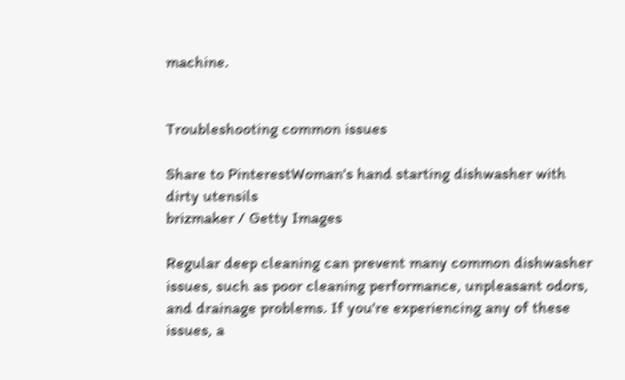machine.


Troubleshooting common issues

Share to PinterestWoman's hand starting dishwasher with dirty utensils
brizmaker / Getty Images

Regular deep cleaning can prevent many common dishwasher issues, such as poor cleaning performance, unpleasant odors, and drainage problems. If you're experiencing any of these issues, a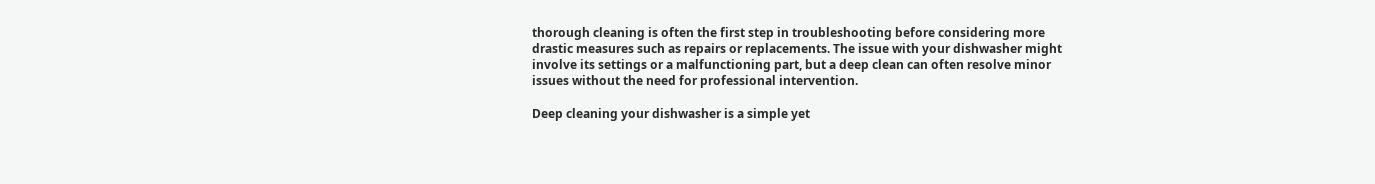thorough cleaning is often the first step in troubleshooting before considering more drastic measures such as repairs or replacements. The issue with your dishwasher might involve its settings or a malfunctioning part, but a deep clean can often resolve minor issues without the need for professional intervention.

Deep cleaning your dishwasher is a simple yet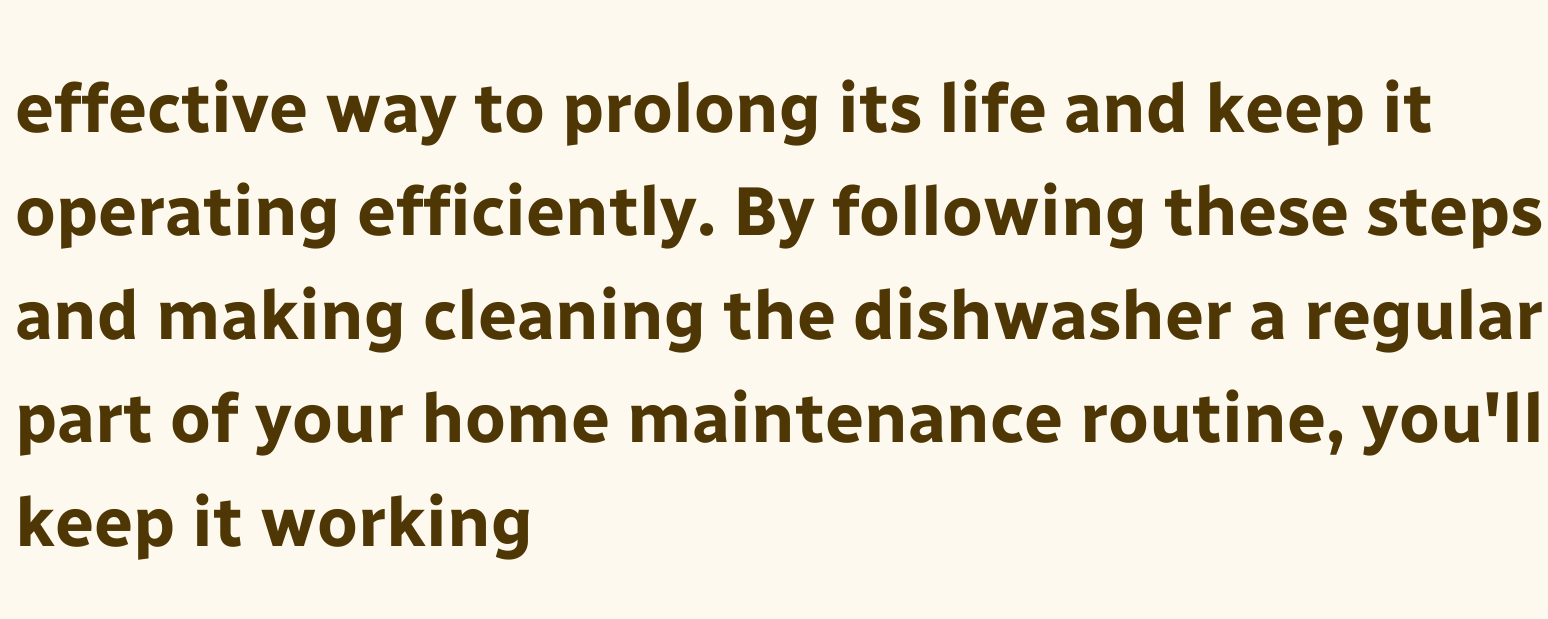effective way to prolong its life and keep it operating efficiently. By following these steps and making cleaning the dishwasher a regular part of your home maintenance routine, you'll keep it working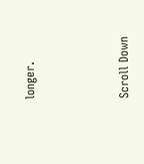longer.



Scroll Down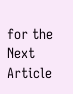for the Next Article